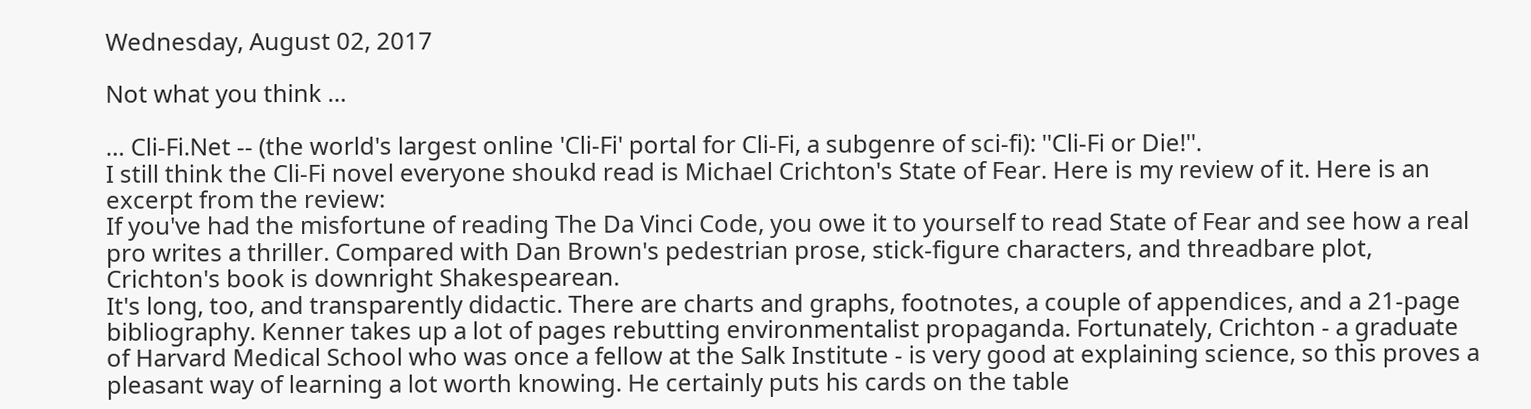Wednesday, August 02, 2017

Not what you think …

… Cli-Fi.Net -- (the world's largest online 'Cli-Fi' portal for Cli-Fi, a subgenre of sci-fi): ''Cli-Fi or Die!''.
I still think the Cli-Fi novel everyone shoukd read is Michael Crichton's State of Fear. Here is my review of it. Here is an excerpt from the review:
If you've had the misfortune of reading The Da Vinci Code, you owe it to yourself to read State of Fear and see how a real pro writes a thriller. Compared with Dan Brown's pedestrian prose, stick-figure characters, and threadbare plot, Crichton's book is downright Shakespearean.
It's long, too, and transparently didactic. There are charts and graphs, footnotes, a couple of appendices, and a 21-page bibliography. Kenner takes up a lot of pages rebutting environmentalist propaganda. Fortunately, Crichton - a graduate of Harvard Medical School who was once a fellow at the Salk Institute - is very good at explaining science, so this proves a pleasant way of learning a lot worth knowing. He certainly puts his cards on the table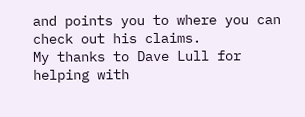and points you to where you can check out his claims.
My thanks to Dave Lull for helping with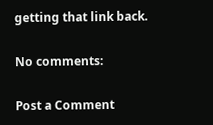getting that link back.

No comments:

Post a Comment